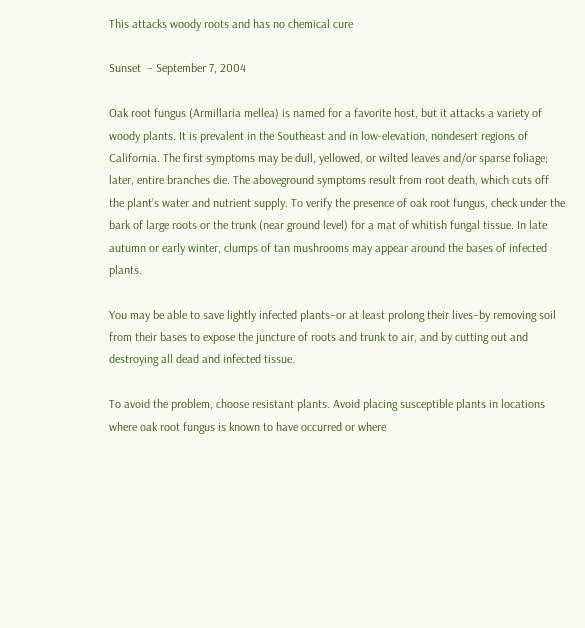This attacks woody roots and has no chemical cure

Sunset  – September 7, 2004

Oak root fungus (Armillaria mellea) is named for a favorite host, but it attacks a variety of woody plants. It is prevalent in the Southeast and in low-elevation, nondesert regions of California. The first symptoms may be dull, yellowed, or wilted leaves and/or sparse foliage; later, entire branches die. The aboveground symptoms result from root death, which cuts off the plant’s water and nutrient supply. To verify the presence of oak root fungus, check under the bark of large roots or the trunk (near ground level) for a mat of whitish fungal tissue. In late autumn or early winter, clumps of tan mushrooms may appear around the bases of infected plants.

You may be able to save lightly infected plants–or at least prolong their lives–by removing soil from their bases to expose the juncture of roots and trunk to air, and by cutting out and destroying all dead and infected tissue.

To avoid the problem, choose resistant plants. Avoid placing susceptible plants in locations where oak root fungus is known to have occurred or where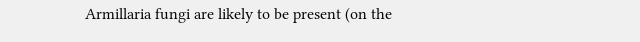Armillaria fungi are likely to be present (on the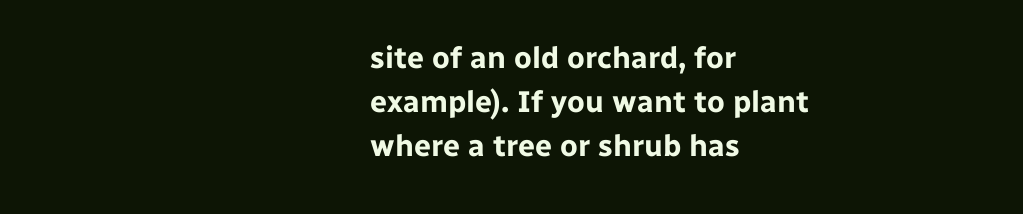site of an old orchard, for example). If you want to plant where a tree or shrub has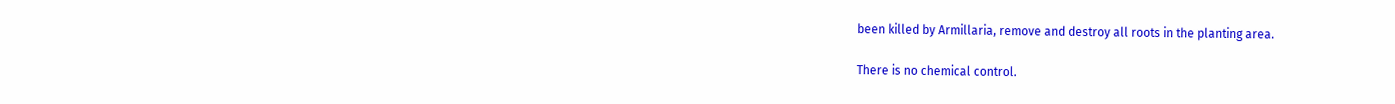been killed by Armillaria, remove and destroy all roots in the planting area.

There is no chemical control.